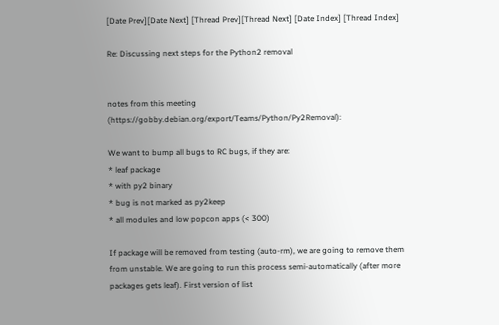[Date Prev][Date Next] [Thread Prev][Thread Next] [Date Index] [Thread Index]

Re: Discussing next steps for the Python2 removal


notes from this meeting (https://gobby.debian.org/export/Teams/Python/Py2Removal):

We want to bump all bugs to RC bugs, if they are:
* leaf package
* with py2 binary
* bug is not marked as py2keep
* all modules and low popcon apps (< 300)

If package will be removed from testing (auto-rm), we are going to remove them from unstable. We are going to run this process semi-automatically (after more packages gets leaf). First version of list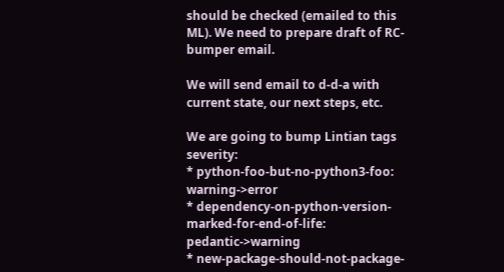should be checked (emailed to this ML). We need to prepare draft of RC-bumper email.

We will send email to d-d-a with current state, our next steps, etc.

We are going to bump Lintian tags severity:
* python-foo-but-no-python3-foo: warning->error
* dependency-on-python-version-marked-for-end-of-life: pedantic->warning
* new-package-should-not-package-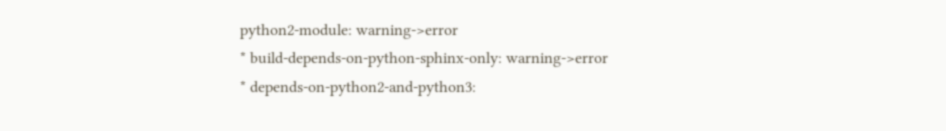python2-module: warning->error
* build-depends-on-python-sphinx-only: warning->error
* depends-on-python2-and-python3: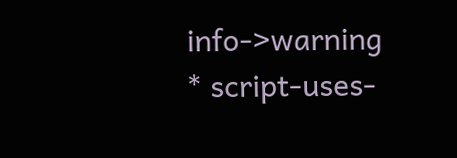info->warning
* script-uses-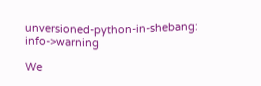unversioned-python-in-shebang: info->warning

We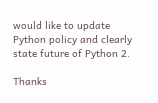would like to update Python policy and clearly state future of Python 2.

Thanks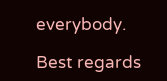everybody.

Best regards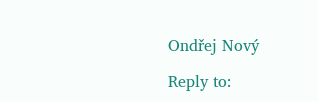Ondřej Nový

Reply to: